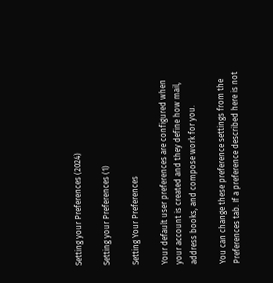Setting your Preferences (2024)

Setting your Preferences (1)

Setting Your Preferences

Your default user preferences are configured when your account is created and they define how mail, address books, and compose work for you.

You can change these preference settings from the Preferences tab. If a preference described here is not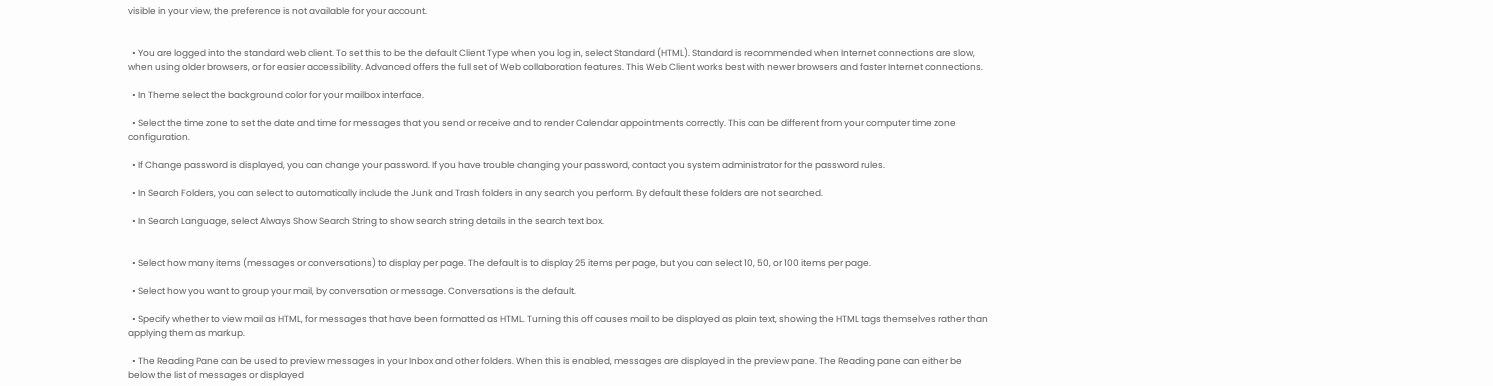visible in your view, the preference is not available for your account.


  • You are logged into the standard web client. To set this to be the default Client Type when you log in, select Standard (HTML). Standard is recommended when Internet connections are slow, when using older browsers, or for easier accessibility. Advanced offers the full set of Web collaboration features. This Web Client works best with newer browsers and faster Internet connections.

  • In Theme select the background color for your mailbox interface.

  • Select the time zone to set the date and time for messages that you send or receive and to render Calendar appointments correctly. This can be different from your computer time zone configuration.

  • If Change password is displayed, you can change your password. If you have trouble changing your password, contact you system administrator for the password rules.

  • In Search Folders, you can select to automatically include the Junk and Trash folders in any search you perform. By default these folders are not searched.

  • In Search Language, select Always Show Search String to show search string details in the search text box.


  • Select how many items (messages or conversations) to display per page. The default is to display 25 items per page, but you can select 10, 50, or 100 items per page.

  • Select how you want to group your mail, by conversation or message. Conversations is the default.

  • Specify whether to view mail as HTML, for messages that have been formatted as HTML. Turning this off causes mail to be displayed as plain text, showing the HTML tags themselves rather than applying them as markup.

  • The Reading Pane can be used to preview messages in your Inbox and other folders. When this is enabled, messages are displayed in the preview pane. The Reading pane can either be below the list of messages or displayed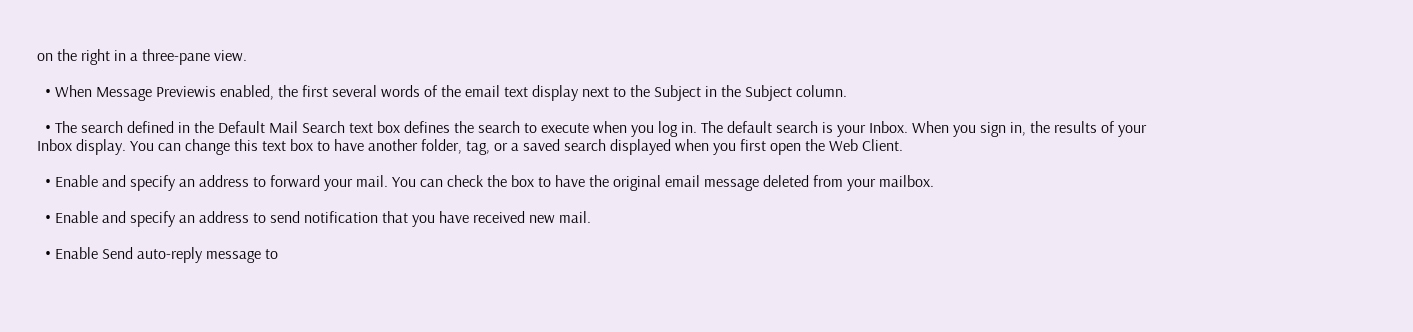on the right in a three-pane view.

  • When Message Previewis enabled, the first several words of the email text display next to the Subject in the Subject column.

  • The search defined in the Default Mail Search text box defines the search to execute when you log in. The default search is your Inbox. When you sign in, the results of your Inbox display. You can change this text box to have another folder, tag, or a saved search displayed when you first open the Web Client.

  • Enable and specify an address to forward your mail. You can check the box to have the original email message deleted from your mailbox.

  • Enable and specify an address to send notification that you have received new mail.

  • Enable Send auto-reply message to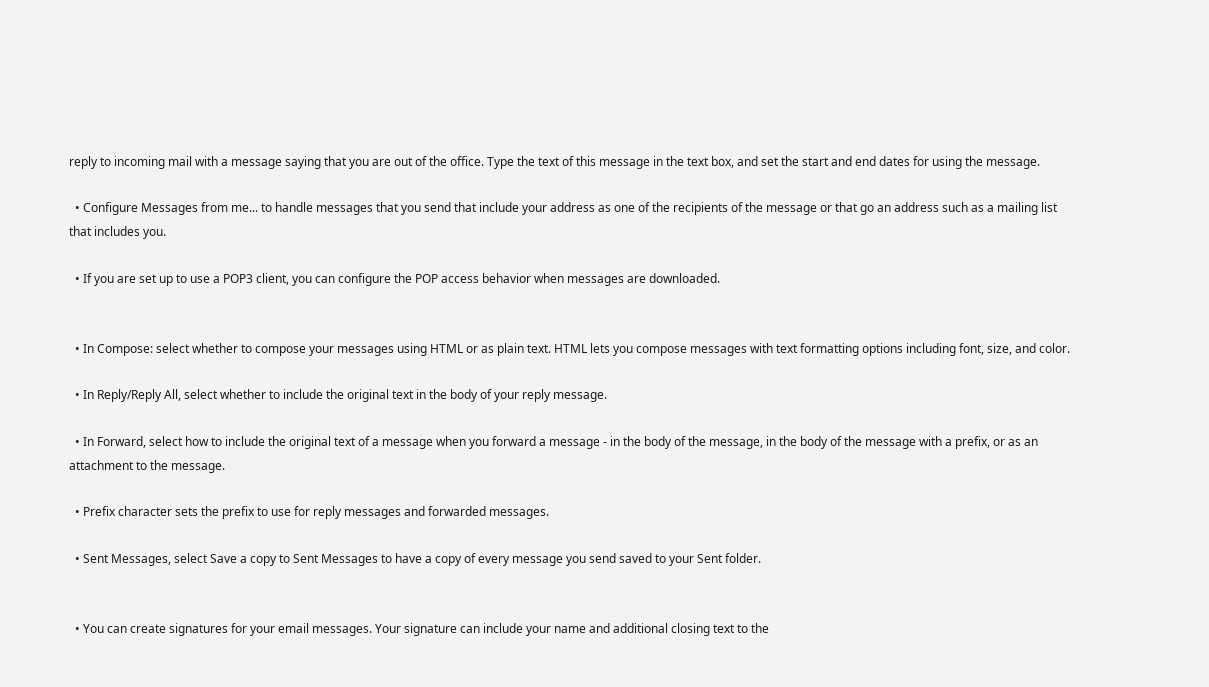reply to incoming mail with a message saying that you are out of the office. Type the text of this message in the text box, and set the start and end dates for using the message.

  • Configure Messages from me... to handle messages that you send that include your address as one of the recipients of the message or that go an address such as a mailing list that includes you.

  • If you are set up to use a POP3 client, you can configure the POP access behavior when messages are downloaded.


  • In Compose: select whether to compose your messages using HTML or as plain text. HTML lets you compose messages with text formatting options including font, size, and color.

  • In Reply/Reply All, select whether to include the original text in the body of your reply message.

  • In Forward, select how to include the original text of a message when you forward a message - in the body of the message, in the body of the message with a prefix, or as an attachment to the message.

  • Prefix character sets the prefix to use for reply messages and forwarded messages.

  • Sent Messages, select Save a copy to Sent Messages to have a copy of every message you send saved to your Sent folder.


  • You can create signatures for your email messages. Your signature can include your name and additional closing text to the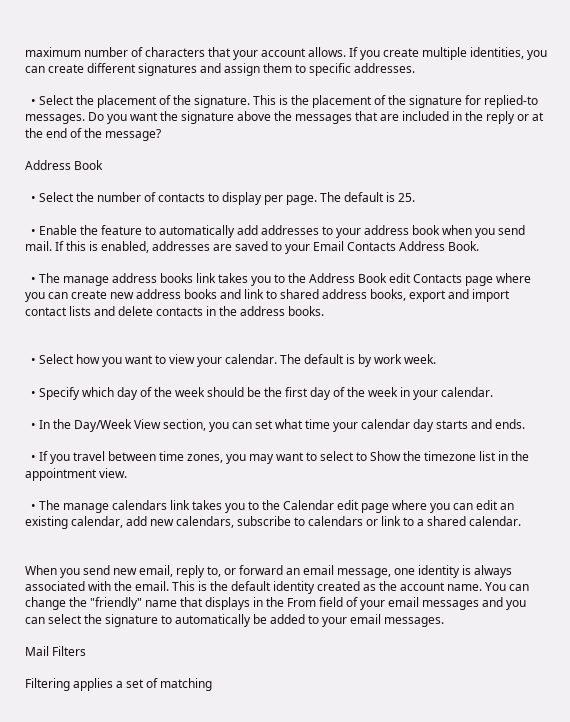maximum number of characters that your account allows. If you create multiple identities, you can create different signatures and assign them to specific addresses.

  • Select the placement of the signature. This is the placement of the signature for replied-to messages. Do you want the signature above the messages that are included in the reply or at the end of the message?

Address Book

  • Select the number of contacts to display per page. The default is 25.

  • Enable the feature to automatically add addresses to your address book when you send mail. If this is enabled, addresses are saved to your Email Contacts Address Book.

  • The manage address books link takes you to the Address Book edit Contacts page where you can create new address books and link to shared address books, export and import contact lists and delete contacts in the address books.


  • Select how you want to view your calendar. The default is by work week.

  • Specify which day of the week should be the first day of the week in your calendar.

  • In the Day/Week View section, you can set what time your calendar day starts and ends.

  • If you travel between time zones, you may want to select to Show the timezone list in the appointment view.

  • The manage calendars link takes you to the Calendar edit page where you can edit an existing calendar, add new calendars, subscribe to calendars or link to a shared calendar.


When you send new email, reply to, or forward an email message, one identity is always associated with the email. This is the default identity created as the account name. You can change the "friendly" name that displays in the From field of your email messages and you can select the signature to automatically be added to your email messages.

Mail Filters

Filtering applies a set of matching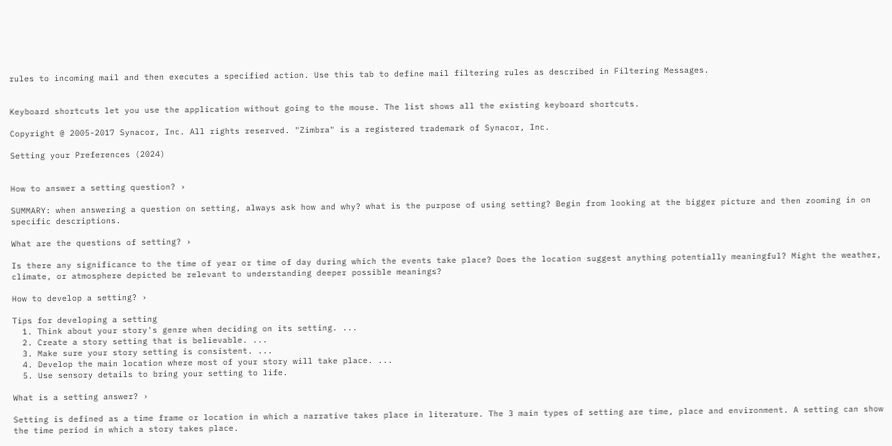rules to incoming mail and then executes a specified action. Use this tab to define mail filtering rules as described in Filtering Messages.


Keyboard shortcuts let you use the application without going to the mouse. The list shows all the existing keyboard shortcuts.

Copyright @ 2005-2017 Synacor, Inc. All rights reserved. "Zimbra" is a registered trademark of Synacor, Inc.

Setting your Preferences (2024)


How to answer a setting question? ›

SUMMARY: when answering a question on setting, always ask how and why? what is the purpose of using setting? Begin from looking at the bigger picture and then zooming in on specific descriptions.

What are the questions of setting? ›

Is there any significance to the time of year or time of day during which the events take place? Does the location suggest anything potentially meaningful? Might the weather, climate, or atmosphere depicted be relevant to understanding deeper possible meanings?

How to develop a setting? ›

Tips for developing a setting
  1. Think about your story's genre when deciding on its setting. ...
  2. Create a story setting that is believable. ...
  3. Make sure your story setting is consistent. ...
  4. Develop the main location where most of your story will take place. ...
  5. Use sensory details to bring your setting to life.

What is a setting answer? ›

Setting is defined as a time frame or location in which a narrative takes place in literature. The 3 main types of setting are time, place and environment. A setting can show the time period in which a story takes place.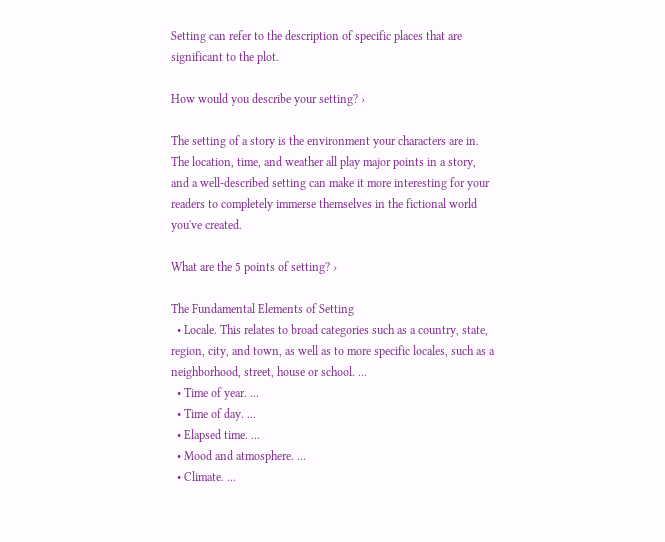Setting can refer to the description of specific places that are significant to the plot.

How would you describe your setting? ›

The setting of a story is the environment your characters are in. The location, time, and weather all play major points in a story, and a well-described setting can make it more interesting for your readers to completely immerse themselves in the fictional world you've created.

What are the 5 points of setting? ›

The Fundamental Elements of Setting
  • Locale. This relates to broad categories such as a country, state, region, city, and town, as well as to more specific locales, such as a neighborhood, street, house or school. ...
  • Time of year. ...
  • Time of day. ...
  • Elapsed time. ...
  • Mood and atmosphere. ...
  • Climate. ...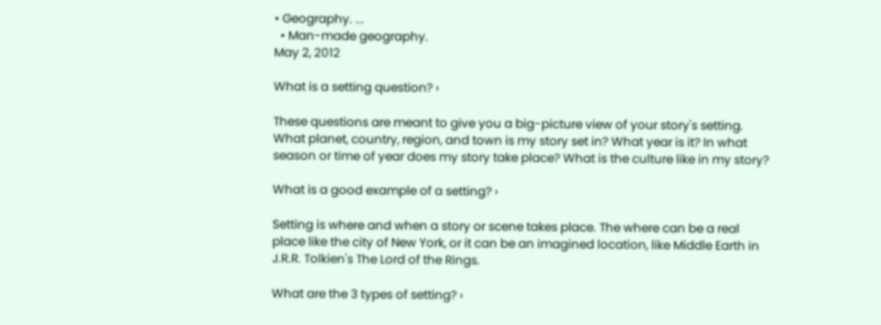• Geography. ...
  • Man-made geography.
May 2, 2012

What is a setting question? ›

These questions are meant to give you a big-picture view of your story's setting. What planet, country, region, and town is my story set in? What year is it? In what season or time of year does my story take place? What is the culture like in my story?

What is a good example of a setting? ›

Setting is where and when a story or scene takes place. The where can be a real place like the city of New York, or it can be an imagined location, like Middle Earth in J.R.R. Tolkien's The Lord of the Rings.

What are the 3 types of setting? ›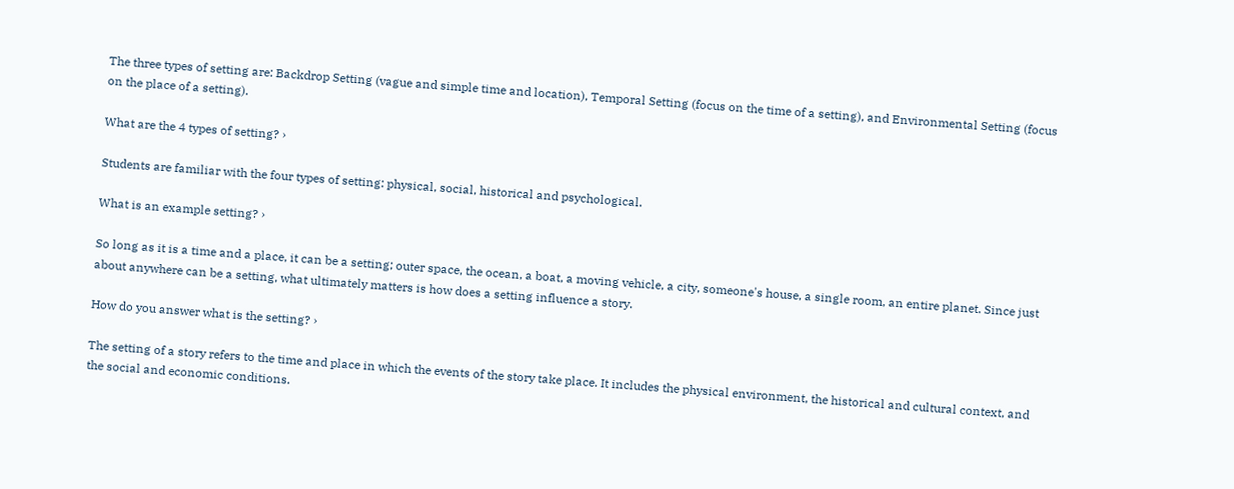The three types of setting are: Backdrop Setting (vague and simple time and location), Temporal Setting (focus on the time of a setting), and Environmental Setting (focus on the place of a setting).

What are the 4 types of setting? ›

Students are familiar with the four types of setting: physical, social, historical and psychological.

What is an example setting? ›

So long as it is a time and a place, it can be a setting; outer space, the ocean, a boat, a moving vehicle, a city, someone's house, a single room, an entire planet. Since just about anywhere can be a setting, what ultimately matters is how does a setting influence a story.

How do you answer what is the setting? ›

The setting of a story refers to the time and place in which the events of the story take place. It includes the physical environment, the historical and cultural context, and the social and economic conditions.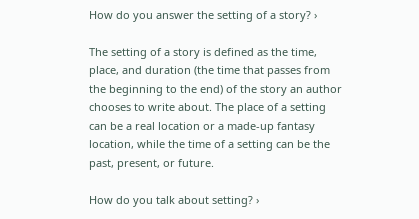How do you answer the setting of a story? ›

The setting of a story is defined as the time, place, and duration (the time that passes from the beginning to the end) of the story an author chooses to write about. The place of a setting can be a real location or a made-up fantasy location, while the time of a setting can be the past, present, or future.

How do you talk about setting? ›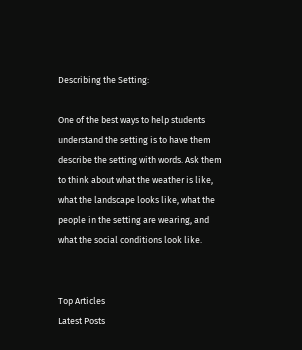Describing the Setting:

One of the best ways to help students understand the setting is to have them describe the setting with words. Ask them to think about what the weather is like, what the landscape looks like, what the people in the setting are wearing, and what the social conditions look like.


Top Articles
Latest Posts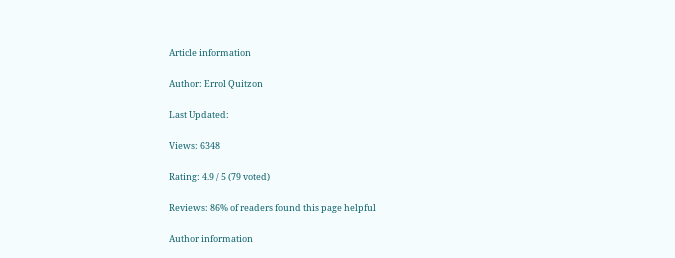Article information

Author: Errol Quitzon

Last Updated:

Views: 6348

Rating: 4.9 / 5 (79 voted)

Reviews: 86% of readers found this page helpful

Author information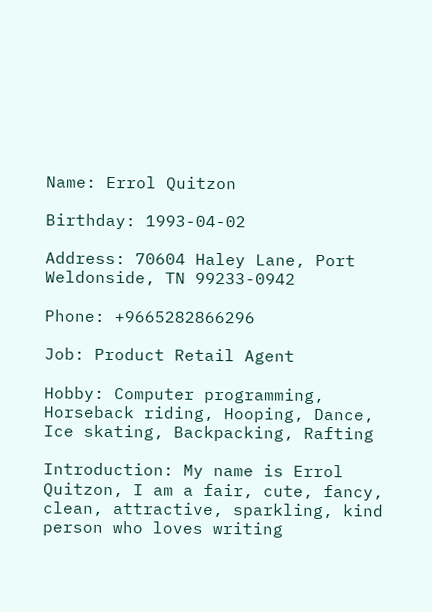Name: Errol Quitzon

Birthday: 1993-04-02

Address: 70604 Haley Lane, Port Weldonside, TN 99233-0942

Phone: +9665282866296

Job: Product Retail Agent

Hobby: Computer programming, Horseback riding, Hooping, Dance, Ice skating, Backpacking, Rafting

Introduction: My name is Errol Quitzon, I am a fair, cute, fancy, clean, attractive, sparkling, kind person who loves writing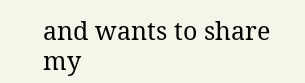and wants to share my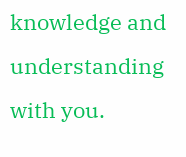knowledge and understanding with you.